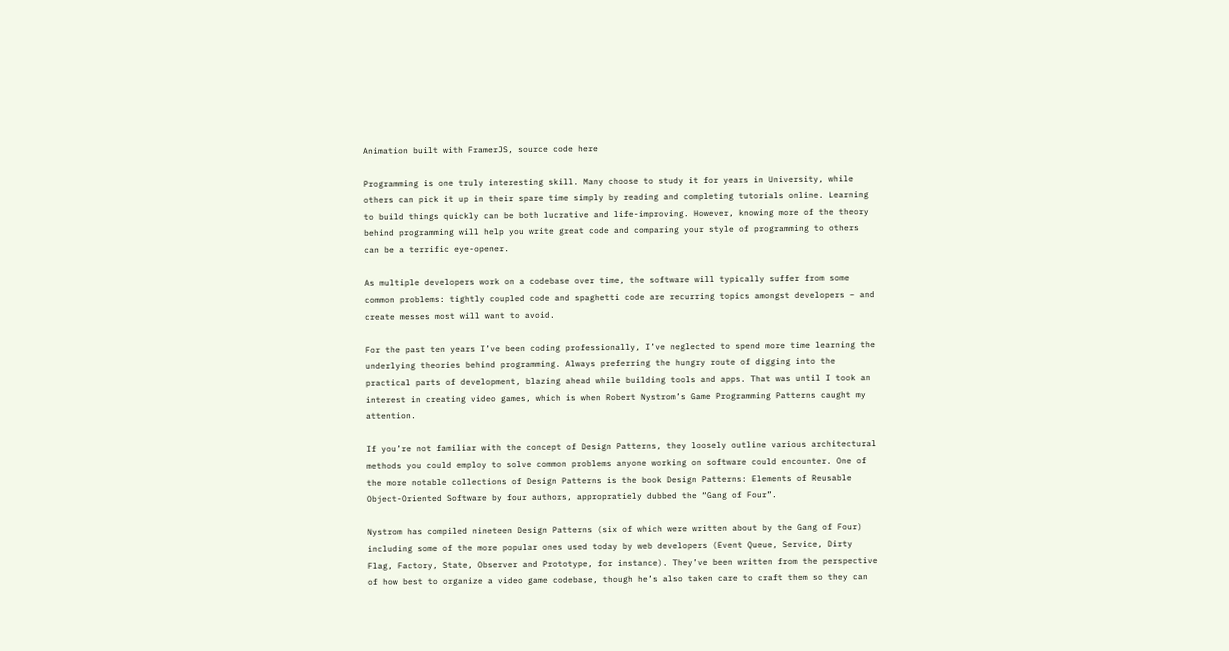Animation built with FramerJS, source code here

Programming is one truly interesting skill. Many choose to study it for years in University, while others can pick it up in their spare time simply by reading and completing tutorials online. Learning to build things quickly can be both lucrative and life-improving. However, knowing more of the theory behind programming will help you write great code and comparing your style of programming to others can be a terrific eye-opener.

As multiple developers work on a codebase over time, the software will typically suffer from some common problems: tightly coupled code and spaghetti code are recurring topics amongst developers – and create messes most will want to avoid.

For the past ten years I’ve been coding professionally, I’ve neglected to spend more time learning the underlying theories behind programming. Always preferring the hungry route of digging into the practical parts of development, blazing ahead while building tools and apps. That was until I took an interest in creating video games, which is when Robert Nystrom’s Game Programming Patterns caught my attention.

If you’re not familiar with the concept of Design Patterns, they loosely outline various architectural methods you could employ to solve common problems anyone working on software could encounter. One of the more notable collections of Design Patterns is the book Design Patterns: Elements of Reusable Object-Oriented Software by four authors, appropratiely dubbed the “Gang of Four”.

Nystrom has compiled nineteen Design Patterns (six of which were written about by the Gang of Four) including some of the more popular ones used today by web developers (Event Queue, Service, Dirty Flag, Factory, State, Observer and Prototype, for instance). They’ve been written from the perspective of how best to organize a video game codebase, though he’s also taken care to craft them so they can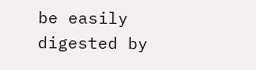be easily digested by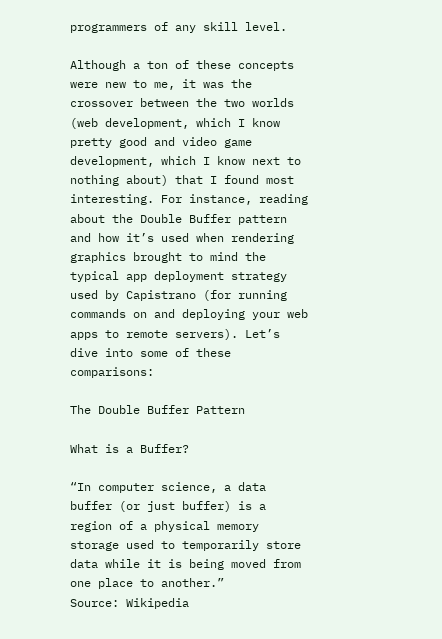programmers of any skill level.

Although a ton of these concepts were new to me, it was the crossover between the two worlds (web development, which I know pretty good and video game development, which I know next to nothing about) that I found most interesting. For instance, reading about the Double Buffer pattern and how it’s used when rendering graphics brought to mind the typical app deployment strategy used by Capistrano (for running commands on and deploying your web apps to remote servers). Let’s dive into some of these comparisons:

The Double Buffer Pattern

What is a Buffer?

“In computer science, a data buffer (or just buffer) is a region of a physical memory storage used to temporarily store data while it is being moved from one place to another.”
Source: Wikipedia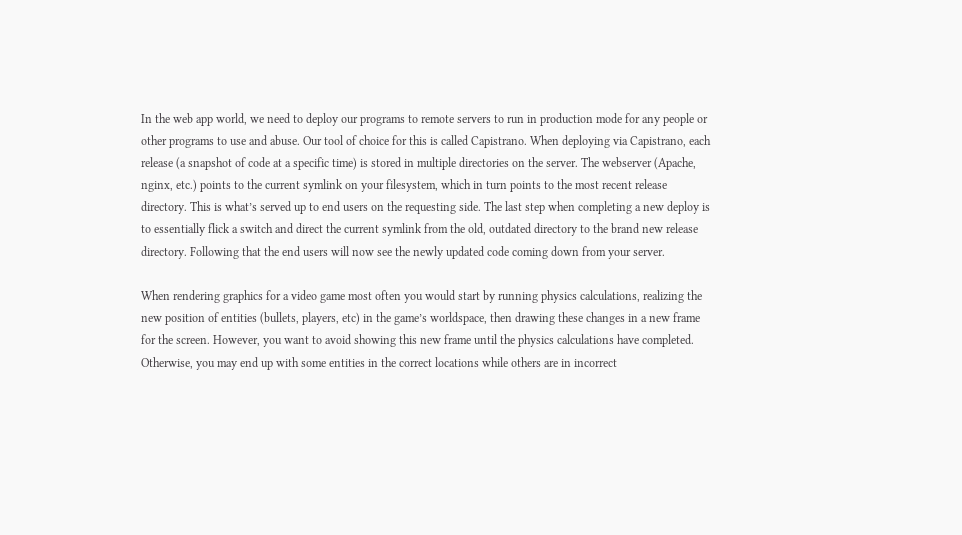In the web app world, we need to deploy our programs to remote servers to run in production mode for any people or other programs to use and abuse. Our tool of choice for this is called Capistrano. When deploying via Capistrano, each release (a snapshot of code at a specific time) is stored in multiple directories on the server. The webserver (Apache, nginx, etc.) points to the current symlink on your filesystem, which in turn points to the most recent release directory. This is what’s served up to end users on the requesting side. The last step when completing a new deploy is to essentially flick a switch and direct the current symlink from the old, outdated directory to the brand new release directory. Following that the end users will now see the newly updated code coming down from your server.

When rendering graphics for a video game most often you would start by running physics calculations, realizing the new position of entities (bullets, players, etc) in the game’s worldspace, then drawing these changes in a new frame for the screen. However, you want to avoid showing this new frame until the physics calculations have completed. Otherwise, you may end up with some entities in the correct locations while others are in incorrect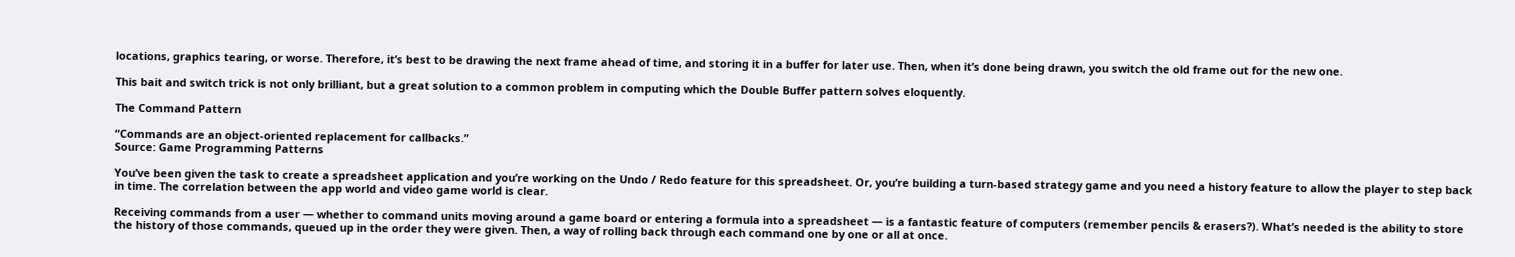locations, graphics tearing, or worse. Therefore, it’s best to be drawing the next frame ahead of time, and storing it in a buffer for later use. Then, when it’s done being drawn, you switch the old frame out for the new one.

This bait and switch trick is not only brilliant, but a great solution to a common problem in computing which the Double Buffer pattern solves eloquently.

The Command Pattern

“Commands are an object-oriented replacement for callbacks.”
Source: Game Programming Patterns

You’ve been given the task to create a spreadsheet application and you’re working on the Undo / Redo feature for this spreadsheet. Or, you’re building a turn-based strategy game and you need a history feature to allow the player to step back in time. The correlation between the app world and video game world is clear.

Receiving commands from a user — whether to command units moving around a game board or entering a formula into a spreadsheet — is a fantastic feature of computers (remember pencils & erasers?). What’s needed is the ability to store the history of those commands, queued up in the order they were given. Then, a way of rolling back through each command one by one or all at once.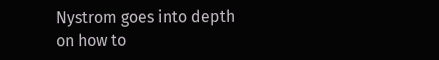Nystrom goes into depth on how to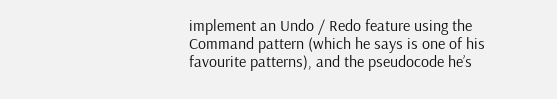implement an Undo / Redo feature using the Command pattern (which he says is one of his favourite patterns), and the pseudocode he’s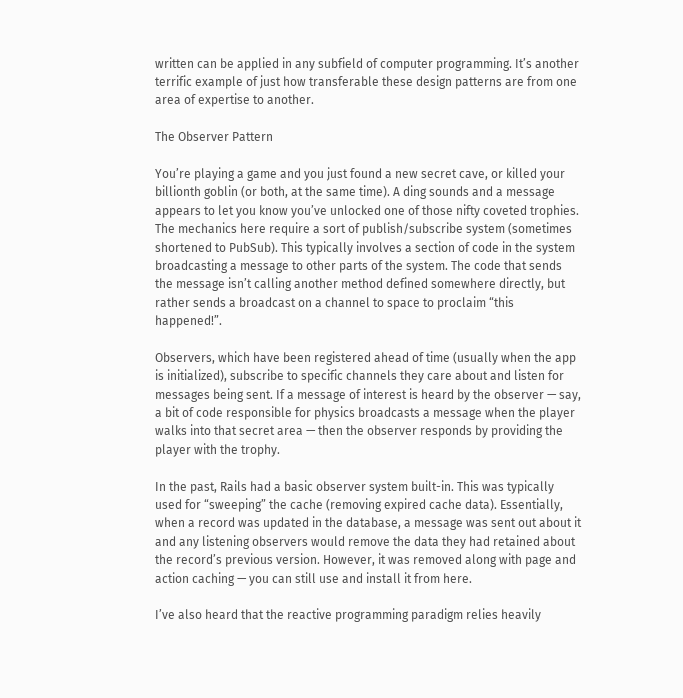written can be applied in any subfield of computer programming. It’s another terrific example of just how transferable these design patterns are from one area of expertise to another.

The Observer Pattern

You’re playing a game and you just found a new secret cave, or killed your billionth goblin (or both, at the same time). A ding sounds and a message appears to let you know you’ve unlocked one of those nifty coveted trophies. The mechanics here require a sort of publish/subscribe system (sometimes shortened to PubSub). This typically involves a section of code in the system broadcasting a message to other parts of the system. The code that sends the message isn’t calling another method defined somewhere directly, but rather sends a broadcast on a channel to space to proclaim “this happened!”.

Observers, which have been registered ahead of time (usually when the app is initialized), subscribe to specific channels they care about and listen for messages being sent. If a message of interest is heard by the observer — say, a bit of code responsible for physics broadcasts a message when the player walks into that secret area — then the observer responds by providing the player with the trophy.

In the past, Rails had a basic observer system built-in. This was typically used for “sweeping” the cache (removing expired cache data). Essentially, when a record was updated in the database, a message was sent out about it and any listening observers would remove the data they had retained about the record’s previous version. However, it was removed along with page and action caching — you can still use and install it from here.

I’ve also heard that the reactive programming paradigm relies heavily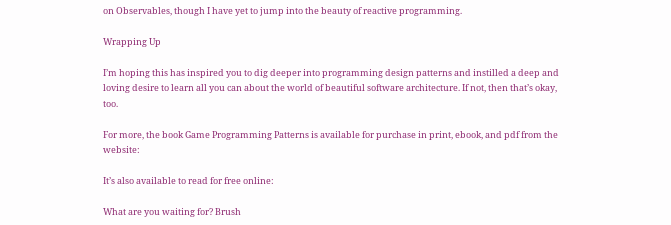on Observables, though I have yet to jump into the beauty of reactive programming.

Wrapping Up

I’m hoping this has inspired you to dig deeper into programming design patterns and instilled a deep and loving desire to learn all you can about the world of beautiful software architecture. If not, then that’s okay, too.

For more, the book Game Programming Patterns is available for purchase in print, ebook, and pdf from the website:

It’s also available to read for free online:

What are you waiting for? Brush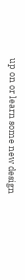up on or learn some new design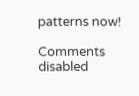patterns now!

Comments disabled